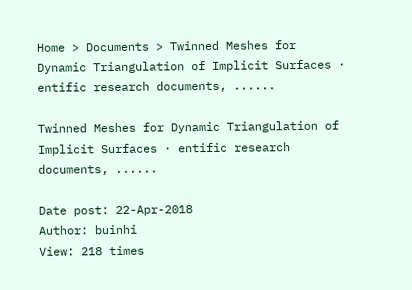Home > Documents > Twinned Meshes for Dynamic Triangulation of Implicit Surfaces · entific research documents, ......

Twinned Meshes for Dynamic Triangulation of Implicit Surfaces · entific research documents, ......

Date post: 22-Apr-2018
Author: buinhi
View: 218 times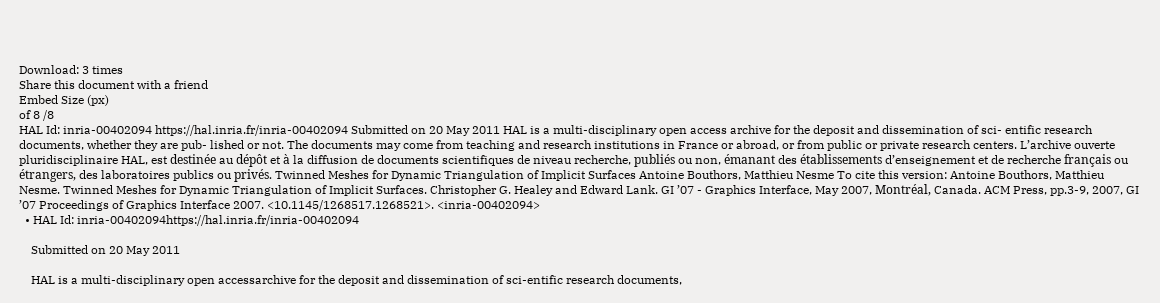Download: 3 times
Share this document with a friend
Embed Size (px)
of 8 /8
HAL Id: inria-00402094 https://hal.inria.fr/inria-00402094 Submitted on 20 May 2011 HAL is a multi-disciplinary open access archive for the deposit and dissemination of sci- entific research documents, whether they are pub- lished or not. The documents may come from teaching and research institutions in France or abroad, or from public or private research centers. L’archive ouverte pluridisciplinaire HAL, est destinée au dépôt et à la diffusion de documents scientifiques de niveau recherche, publiés ou non, émanant des établissements d’enseignement et de recherche français ou étrangers, des laboratoires publics ou privés. Twinned Meshes for Dynamic Triangulation of Implicit Surfaces Antoine Bouthors, Matthieu Nesme To cite this version: Antoine Bouthors, Matthieu Nesme. Twinned Meshes for Dynamic Triangulation of Implicit Surfaces. Christopher G. Healey and Edward Lank. GI ’07 - Graphics Interface, May 2007, Montréal, Canada. ACM Press, pp.3-9, 2007, GI ’07 Proceedings of Graphics Interface 2007. <10.1145/1268517.1268521>. <inria-00402094>
  • HAL Id: inria-00402094https://hal.inria.fr/inria-00402094

    Submitted on 20 May 2011

    HAL is a multi-disciplinary open accessarchive for the deposit and dissemination of sci-entific research documents,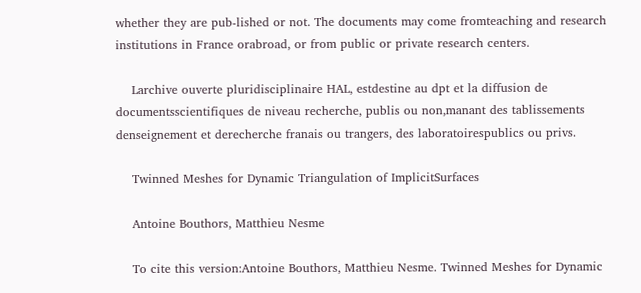whether they are pub-lished or not. The documents may come fromteaching and research institutions in France orabroad, or from public or private research centers.

    Larchive ouverte pluridisciplinaire HAL, estdestine au dpt et la diffusion de documentsscientifiques de niveau recherche, publis ou non,manant des tablissements denseignement et derecherche franais ou trangers, des laboratoirespublics ou privs.

    Twinned Meshes for Dynamic Triangulation of ImplicitSurfaces

    Antoine Bouthors, Matthieu Nesme

    To cite this version:Antoine Bouthors, Matthieu Nesme. Twinned Meshes for Dynamic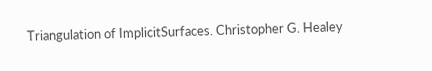Triangulation of ImplicitSurfaces. Christopher G. Healey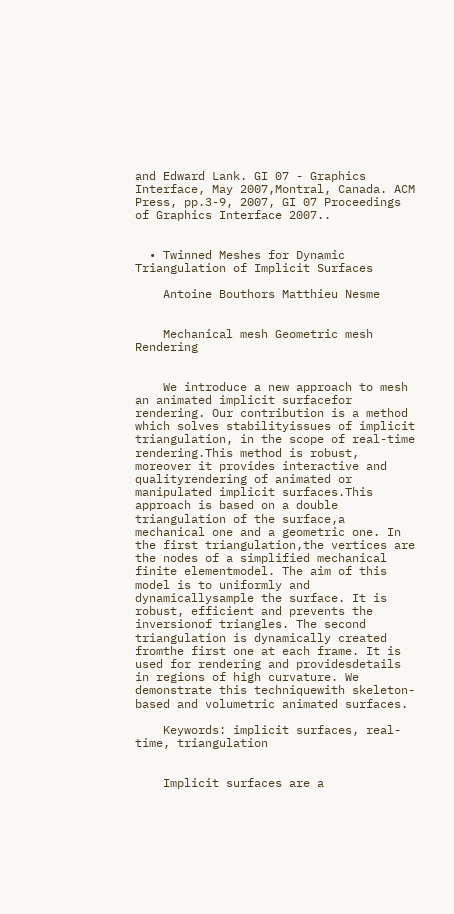and Edward Lank. GI 07 - Graphics Interface, May 2007,Montral, Canada. ACM Press, pp.3-9, 2007, GI 07 Proceedings of Graphics Interface 2007..


  • Twinned Meshes for Dynamic Triangulation of Implicit Surfaces

    Antoine Bouthors Matthieu Nesme


    Mechanical mesh Geometric mesh Rendering


    We introduce a new approach to mesh an animated implicit surfacefor rendering. Our contribution is a method which solves stabilityissues of implicit triangulation, in the scope of real-time rendering.This method is robust, moreover it provides interactive and qualityrendering of animated or manipulated implicit surfaces.This approach is based on a double triangulation of the surface,a mechanical one and a geometric one. In the first triangulation,the vertices are the nodes of a simplified mechanical finite elementmodel. The aim of this model is to uniformly and dynamicallysample the surface. It is robust, efficient and prevents the inversionof triangles. The second triangulation is dynamically created fromthe first one at each frame. It is used for rendering and providesdetails in regions of high curvature. We demonstrate this techniquewith skeleton-based and volumetric animated surfaces.

    Keywords: implicit surfaces, real-time, triangulation


    Implicit surfaces are a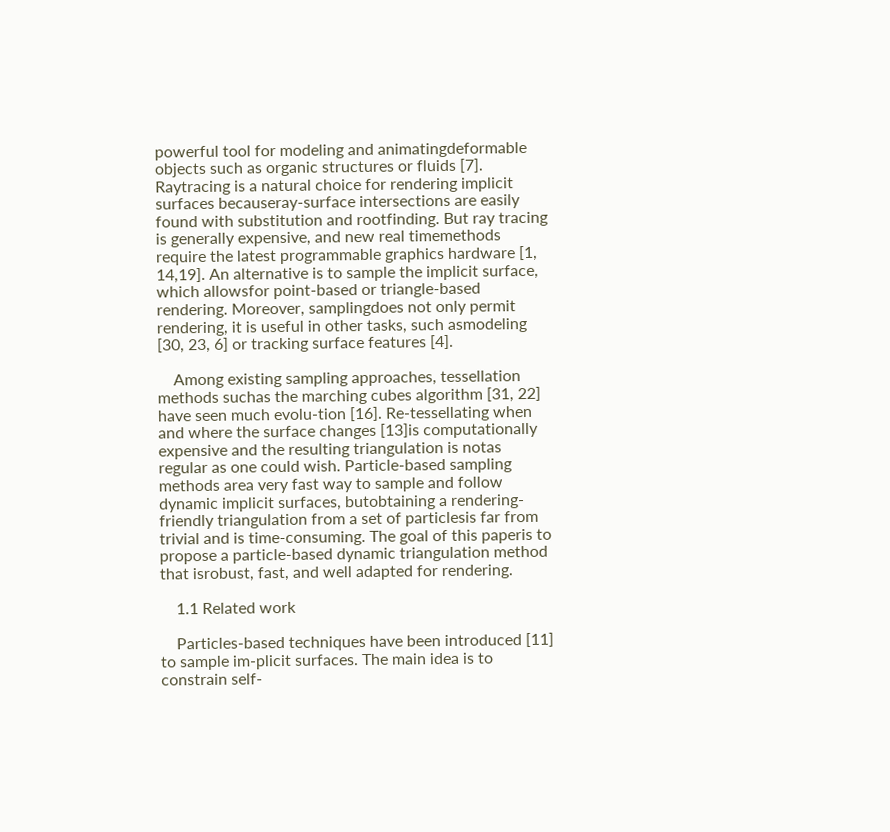powerful tool for modeling and animatingdeformable objects such as organic structures or fluids [7]. Raytracing is a natural choice for rendering implicit surfaces becauseray-surface intersections are easily found with substitution and rootfinding. But ray tracing is generally expensive, and new real timemethods require the latest programmable graphics hardware [1, 14,19]. An alternative is to sample the implicit surface, which allowsfor point-based or triangle-based rendering. Moreover, samplingdoes not only permit rendering, it is useful in other tasks, such asmodeling [30, 23, 6] or tracking surface features [4].

    Among existing sampling approaches, tessellation methods suchas the marching cubes algorithm [31, 22] have seen much evolu-tion [16]. Re-tessellating when and where the surface changes [13]is computationally expensive and the resulting triangulation is notas regular as one could wish. Particle-based sampling methods area very fast way to sample and follow dynamic implicit surfaces, butobtaining a rendering-friendly triangulation from a set of particlesis far from trivial and is time-consuming. The goal of this paperis to propose a particle-based dynamic triangulation method that isrobust, fast, and well adapted for rendering.

    1.1 Related work

    Particles-based techniques have been introduced [11] to sample im-plicit surfaces. The main idea is to constrain self-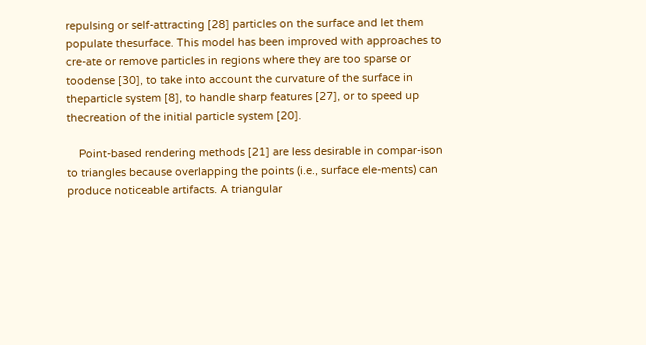repulsing or self-attracting [28] particles on the surface and let them populate thesurface. This model has been improved with approaches to cre-ate or remove particles in regions where they are too sparse or toodense [30], to take into account the curvature of the surface in theparticle system [8], to handle sharp features [27], or to speed up thecreation of the initial particle system [20].

    Point-based rendering methods [21] are less desirable in compar-ison to triangles because overlapping the points (i.e., surface ele-ments) can produce noticeable artifacts. A triangular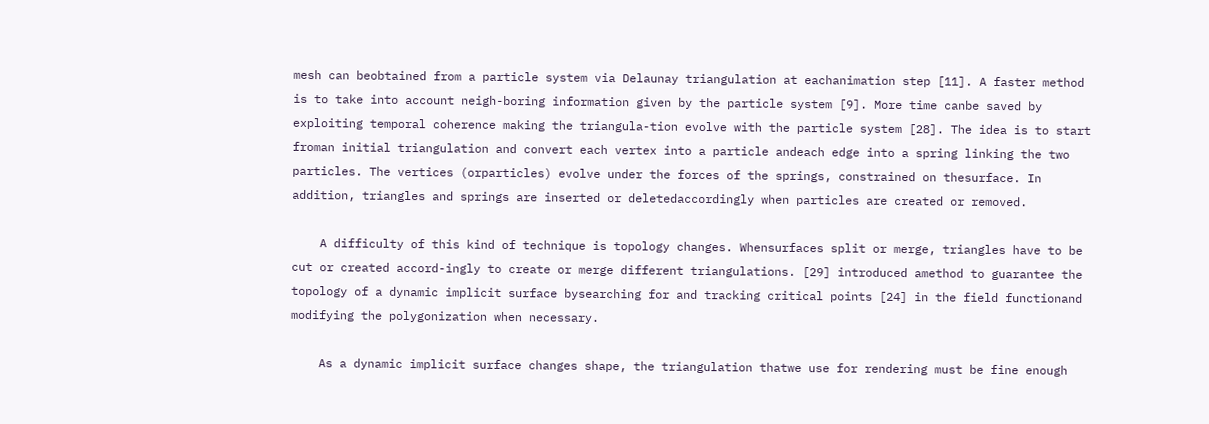mesh can beobtained from a particle system via Delaunay triangulation at eachanimation step [11]. A faster method is to take into account neigh-boring information given by the particle system [9]. More time canbe saved by exploiting temporal coherence making the triangula-tion evolve with the particle system [28]. The idea is to start froman initial triangulation and convert each vertex into a particle andeach edge into a spring linking the two particles. The vertices (orparticles) evolve under the forces of the springs, constrained on thesurface. In addition, triangles and springs are inserted or deletedaccordingly when particles are created or removed.

    A difficulty of this kind of technique is topology changes. Whensurfaces split or merge, triangles have to be cut or created accord-ingly to create or merge different triangulations. [29] introduced amethod to guarantee the topology of a dynamic implicit surface bysearching for and tracking critical points [24] in the field functionand modifying the polygonization when necessary.

    As a dynamic implicit surface changes shape, the triangulation thatwe use for rendering must be fine enough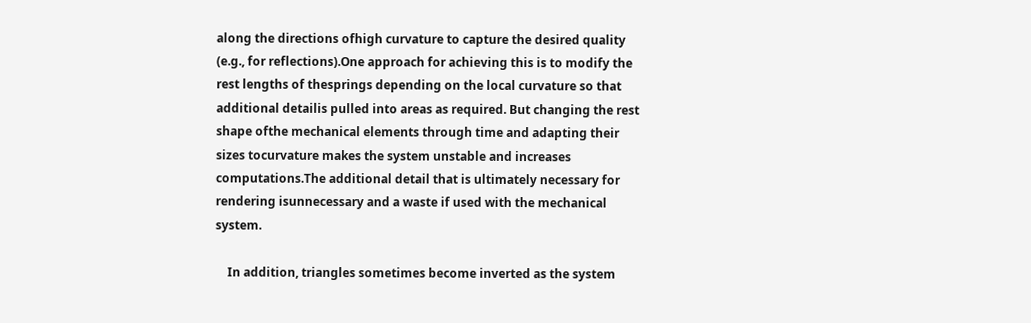along the directions ofhigh curvature to capture the desired quality (e.g., for reflections).One approach for achieving this is to modify the rest lengths of thesprings depending on the local curvature so that additional detailis pulled into areas as required. But changing the rest shape ofthe mechanical elements through time and adapting their sizes tocurvature makes the system unstable and increases computations.The additional detail that is ultimately necessary for rendering isunnecessary and a waste if used with the mechanical system.

    In addition, triangles sometimes become inverted as the system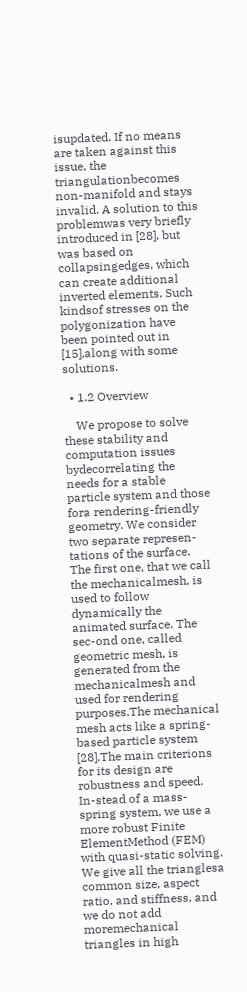isupdated. If no means are taken against this issue, the triangulationbecomes non-manifold and stays invalid. A solution to this problemwas very briefly introduced in [28], but was based on collapsingedges, which can create additional inverted elements. Such kindsof stresses on the polygonization have been pointed out in [15],along with some solutions.

  • 1.2 Overview

    We propose to solve these stability and computation issues bydecorrelating the needs for a stable particle system and those fora rendering-friendly geometry. We consider two separate represen-tations of the surface. The first one, that we call the mechanicalmesh, is used to follow dynamically the animated surface. The sec-ond one, called geometric mesh, is generated from the mechanicalmesh and used for rendering purposes.The mechanical mesh acts like a spring-based particle system [28].The main criterions for its design are robustness and speed. In-stead of a mass-spring system, we use a more robust Finite ElementMethod (FEM) with quasi-static solving. We give all the trianglesa common size, aspect ratio, and stiffness, and we do not add moremechanical triangles in high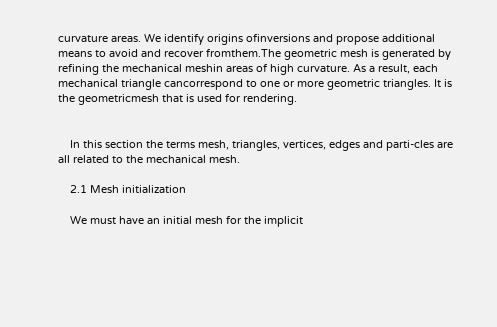curvature areas. We identify origins ofinversions and propose additional means to avoid and recover fromthem.The geometric mesh is generated by refining the mechanical meshin areas of high curvature. As a result, each mechanical triangle cancorrespond to one or more geometric triangles. It is the geometricmesh that is used for rendering.


    In this section the terms mesh, triangles, vertices, edges and parti-cles are all related to the mechanical mesh.

    2.1 Mesh initialization

    We must have an initial mesh for the implicit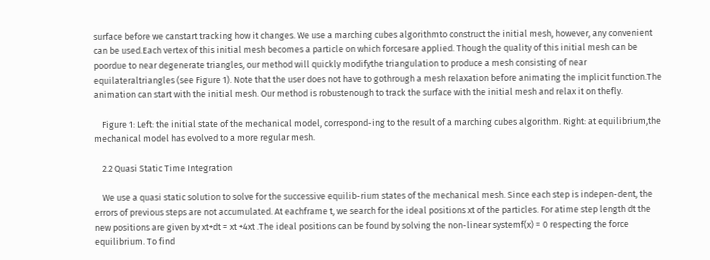surface before we canstart tracking how it changes. We use a marching cubes algorithmto construct the initial mesh, however, any convenient can be used.Each vertex of this initial mesh becomes a particle on which forcesare applied. Though the quality of this initial mesh can be poordue to near degenerate triangles, our method will quickly modifythe triangulation to produce a mesh consisting of near equilateraltriangles (see Figure 1). Note that the user does not have to gothrough a mesh relaxation before animating the implicit function.The animation can start with the initial mesh. Our method is robustenough to track the surface with the initial mesh and relax it on thefly.

    Figure 1: Left: the initial state of the mechanical model, correspond-ing to the result of a marching cubes algorithm. Right: at equilibrium,the mechanical model has evolved to a more regular mesh.

    2.2 Quasi Static Time Integration

    We use a quasi static solution to solve for the successive equilib-rium states of the mechanical mesh. Since each step is indepen-dent, the errors of previous steps are not accumulated. At eachframe t, we search for the ideal positions xt of the particles. For atime step length dt the new positions are given by xt+dt = xt +4xt .The ideal positions can be found by solving the non-linear systemf(x) = 0 respecting the force equilibrium. To find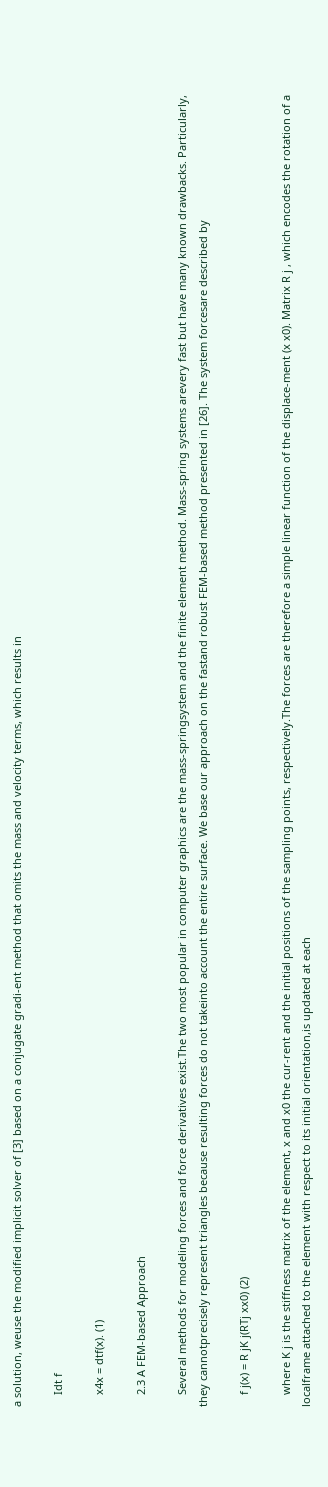a solution, weuse the modified implicit solver of [3] based on a conjugate gradi-ent method that omits the mass and velocity terms, which results in

    Idt f

    x4x = dtf(x). (1)

    2.3 A FEM-based Approach

    Several methods for modeling forces and force derivatives exist.The two most popular in computer graphics are the mass-springsystem and the finite element method. Mass-spring systems arevery fast but have many known drawbacks. Particularly, they cannotprecisely represent triangles because resulting forces do not takeinto account the entire surface. We base our approach on the fastand robust FEM-based method presented in [26]. The system forcesare described by

    f j(x) = R jK j(RTj xx0) (2)

    where K j is the stiffness matrix of the element, x and x0 the cur-rent and the initial positions of the sampling points, respectively.The forces are therefore a simple linear function of the displace-ment (x x0). Matrix R j , which encodes the rotation of a localframe attached to the element with respect to its initial orientation,is updated at each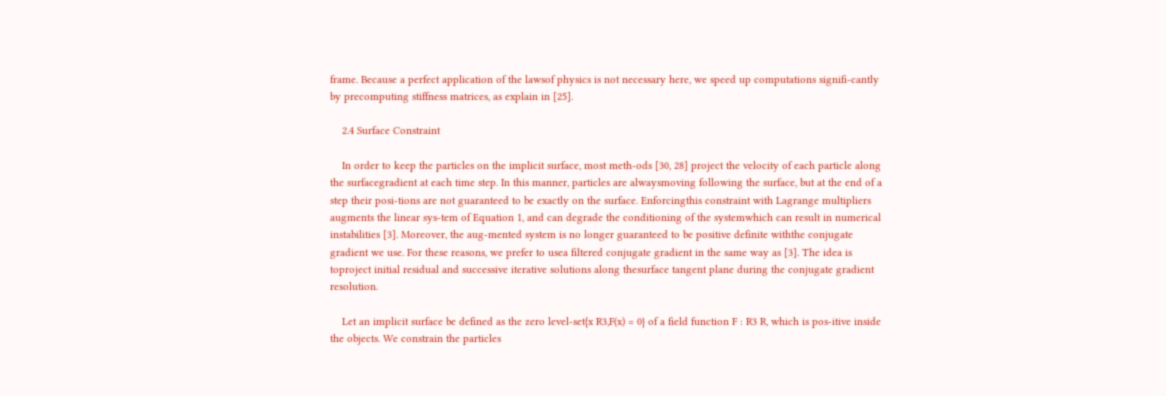frame. Because a perfect application of the lawsof physics is not necessary here, we speed up computations signifi-cantly by precomputing stiffness matrices, as explain in [25].

    2.4 Surface Constraint

    In order to keep the particles on the implicit surface, most meth-ods [30, 28] project the velocity of each particle along the surfacegradient at each time step. In this manner, particles are alwaysmoving following the surface, but at the end of a step their posi-tions are not guaranteed to be exactly on the surface. Enforcingthis constraint with Lagrange multipliers augments the linear sys-tem of Equation 1, and can degrade the conditioning of the systemwhich can result in numerical instabilities [3]. Moreover, the aug-mented system is no longer guaranteed to be positive definite withthe conjugate gradient we use. For these reasons, we prefer to usea filtered conjugate gradient in the same way as [3]. The idea is toproject initial residual and successive iterative solutions along thesurface tangent plane during the conjugate gradient resolution.

    Let an implicit surface be defined as the zero level-set{x R3,F(x) = 0} of a field function F : R3 R, which is pos-itive inside the objects. We constrain the particles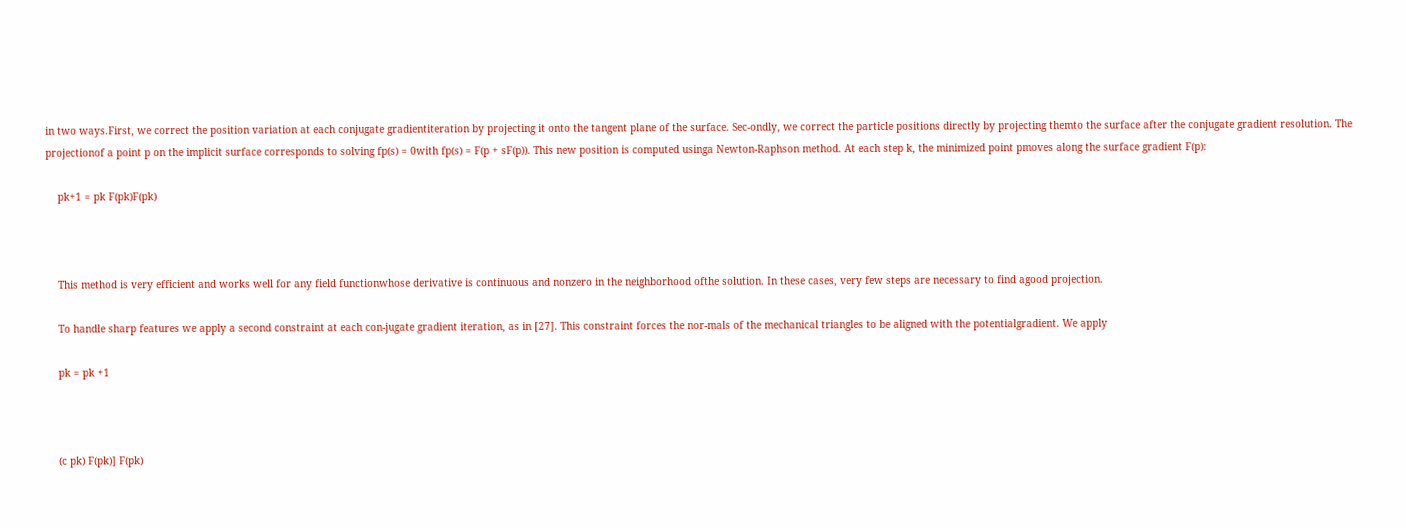in two ways.First, we correct the position variation at each conjugate gradientiteration by projecting it onto the tangent plane of the surface. Sec-ondly, we correct the particle positions directly by projecting themto the surface after the conjugate gradient resolution. The projectionof a point p on the implicit surface corresponds to solving fp(s) = 0with fp(s) = F(p + sF(p)). This new position is computed usinga Newton-Raphson method. At each step k, the minimized point pmoves along the surface gradient F(p):

    pk+1 = pk F(pk)F(pk)



    This method is very efficient and works well for any field functionwhose derivative is continuous and nonzero in the neighborhood ofthe solution. In these cases, very few steps are necessary to find agood projection.

    To handle sharp features we apply a second constraint at each con-jugate gradient iteration, as in [27]. This constraint forces the nor-mals of the mechanical triangles to be aligned with the potentialgradient. We apply

    pk = pk +1



    (c pk) F(pk)] F(pk)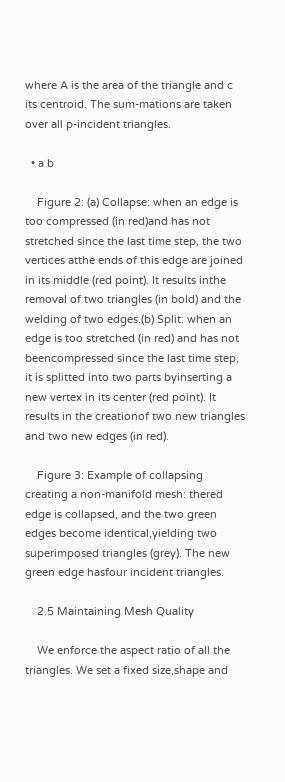where A is the area of the triangle and c its centroid. The sum-mations are taken over all p-incident triangles.

  • a b

    Figure 2: (a) Collapse: when an edge is too compressed (in red)and has not stretched since the last time step, the two vertices atthe ends of this edge are joined in its middle (red point). It results inthe removal of two triangles (in bold) and the welding of two edges.(b) Split: when an edge is too stretched (in red) and has not beencompressed since the last time step, it is splitted into two parts byinserting a new vertex in its center (red point). It results in the creationof two new triangles and two new edges (in red).

    Figure 3: Example of collapsing creating a non-manifold mesh: thered edge is collapsed, and the two green edges become identical,yielding two superimposed triangles (grey). The new green edge hasfour incident triangles.

    2.5 Maintaining Mesh Quality

    We enforce the aspect ratio of all the triangles. We set a fixed size,shape and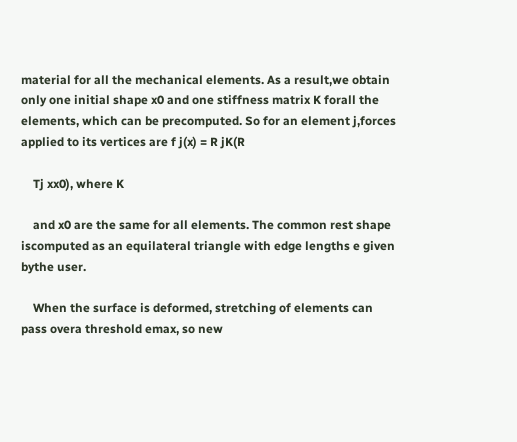material for all the mechanical elements. As a result,we obtain only one initial shape x0 and one stiffness matrix K forall the elements, which can be precomputed. So for an element j,forces applied to its vertices are f j(x) = R jK(R

    Tj xx0), where K

    and x0 are the same for all elements. The common rest shape iscomputed as an equilateral triangle with edge lengths e given bythe user.

    When the surface is deformed, stretching of elements can pass overa threshold emax, so new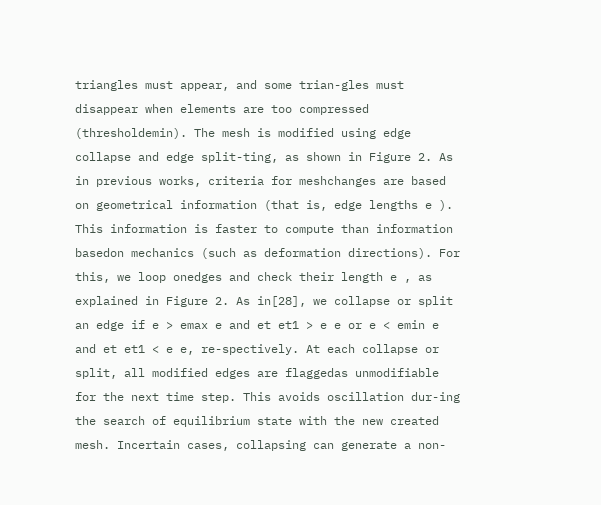triangles must appear, and some trian-gles must disappear when elements are too compressed (thresholdemin). The mesh is modified using edge collapse and edge split-ting, as shown in Figure 2. As in previous works, criteria for meshchanges are based on geometrical information (that is, edge lengths e ). This information is faster to compute than information basedon mechanics (such as deformation directions). For this, we loop onedges and check their length e , as explained in Figure 2. As in[28], we collapse or split an edge if e > emax e and et et1 > e e or e < emin e and et et1 < e e, re-spectively. At each collapse or split, all modified edges are flaggedas unmodifiable for the next time step. This avoids oscillation dur-ing the search of equilibrium state with the new created mesh. Incertain cases, collapsing can generate a non-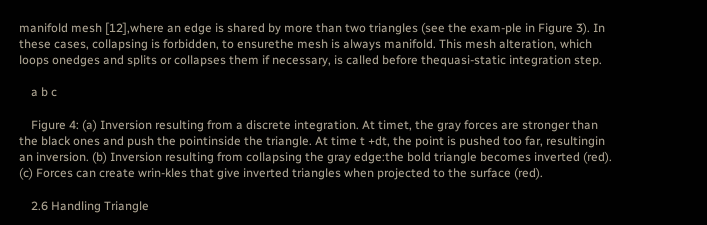manifold mesh [12],where an edge is shared by more than two triangles (see the exam-ple in Figure 3). In these cases, collapsing is forbidden, to ensurethe mesh is always manifold. This mesh alteration, which loops onedges and splits or collapses them if necessary, is called before thequasi-static integration step.

    a b c

    Figure 4: (a) Inversion resulting from a discrete integration. At timet, the gray forces are stronger than the black ones and push the pointinside the triangle. At time t +dt, the point is pushed too far, resultingin an inversion. (b) Inversion resulting from collapsing the gray edge:the bold triangle becomes inverted (red). (c) Forces can create wrin-kles that give inverted triangles when projected to the surface (red).

    2.6 Handling Triangle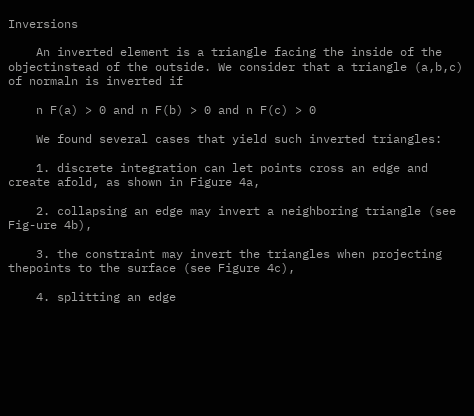Inversions

    An inverted element is a triangle facing the inside of the objectinstead of the outside. We consider that a triangle (a,b,c) of normaln is inverted if

    n F(a) > 0 and n F(b) > 0 and n F(c) > 0

    We found several cases that yield such inverted triangles:

    1. discrete integration can let points cross an edge and create afold, as shown in Figure 4a,

    2. collapsing an edge may invert a neighboring triangle (see Fig-ure 4b),

    3. the constraint may invert the triangles when projecting thepoints to the surface (see Figure 4c),

    4. splitting an edge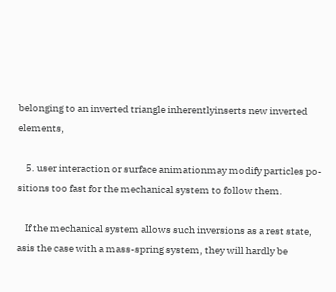belonging to an inverted triangle inherentlyinserts new inverted elements,

    5. user interaction or surface animationmay modify particles po-sitions too fast for the mechanical system to follow them.

    If the mechanical system allows such inversions as a rest state, asis the case with a mass-spring system, they will hardly be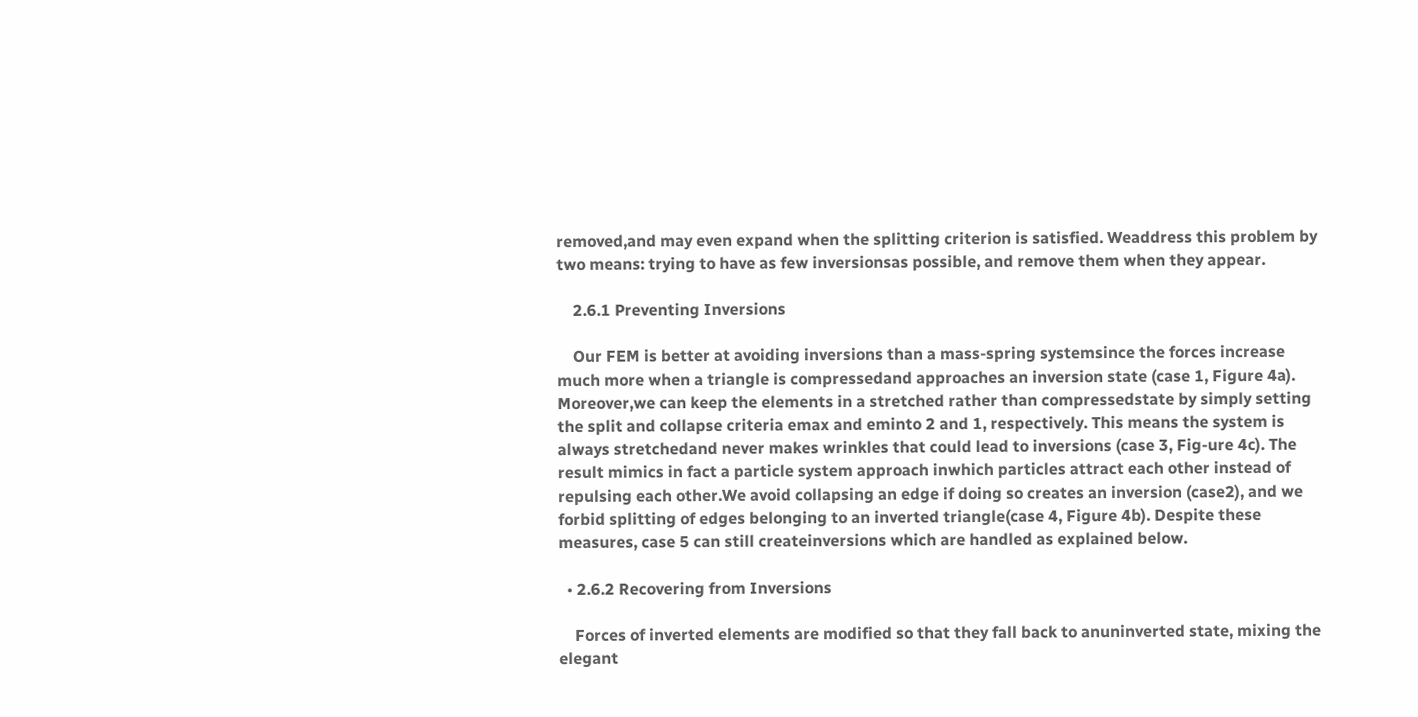removed,and may even expand when the splitting criterion is satisfied. Weaddress this problem by two means: trying to have as few inversionsas possible, and remove them when they appear.

    2.6.1 Preventing Inversions

    Our FEM is better at avoiding inversions than a mass-spring systemsince the forces increase much more when a triangle is compressedand approaches an inversion state (case 1, Figure 4a). Moreover,we can keep the elements in a stretched rather than compressedstate by simply setting the split and collapse criteria emax and eminto 2 and 1, respectively. This means the system is always stretchedand never makes wrinkles that could lead to inversions (case 3, Fig-ure 4c). The result mimics in fact a particle system approach inwhich particles attract each other instead of repulsing each other.We avoid collapsing an edge if doing so creates an inversion (case2), and we forbid splitting of edges belonging to an inverted triangle(case 4, Figure 4b). Despite these measures, case 5 can still createinversions which are handled as explained below.

  • 2.6.2 Recovering from Inversions

    Forces of inverted elements are modified so that they fall back to anuninverted state, mixing the elegant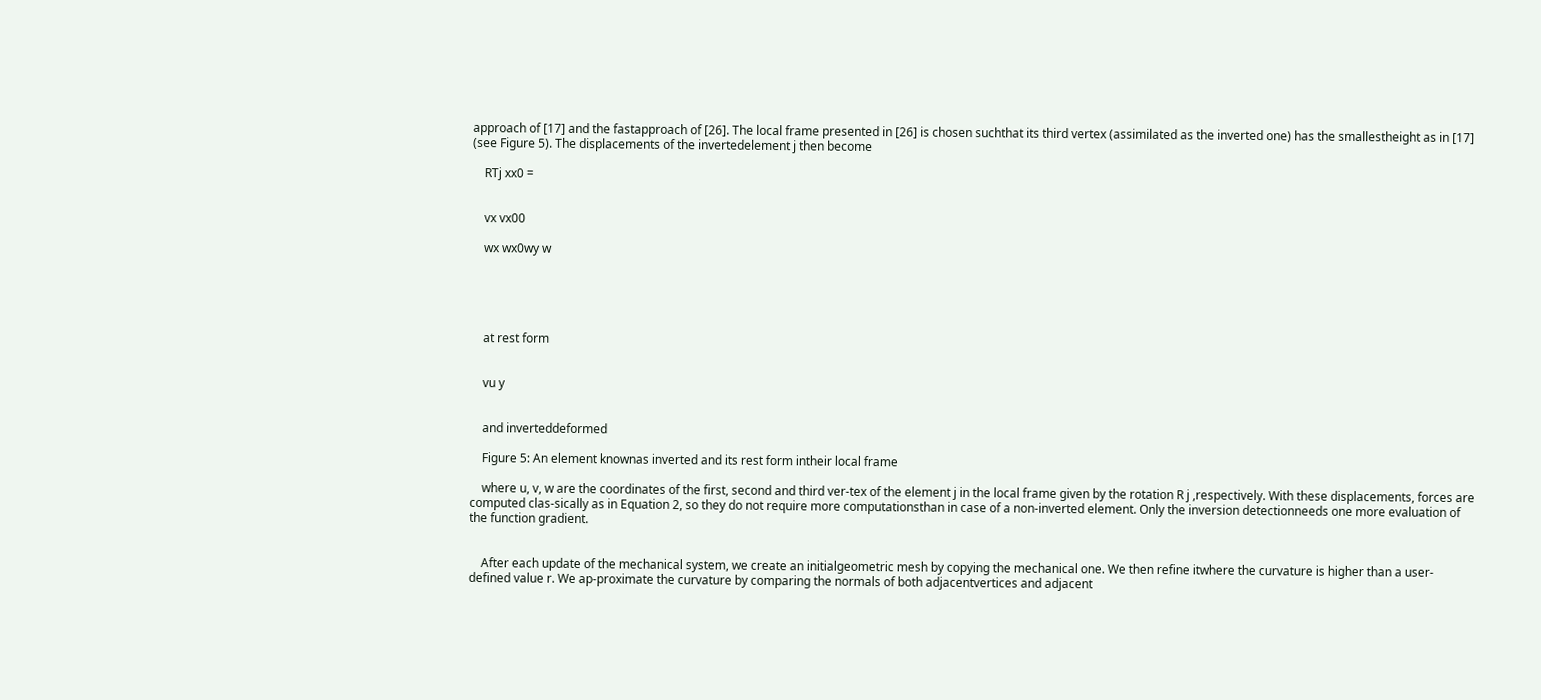approach of [17] and the fastapproach of [26]. The local frame presented in [26] is chosen suchthat its third vertex (assimilated as the inverted one) has the smallestheight as in [17] (see Figure 5). The displacements of the invertedelement j then become

    RTj xx0 =


    vx vx00

    wx wx0wy w





    at rest form


    vu y


    and inverteddeformed

    Figure 5: An element knownas inverted and its rest form intheir local frame

    where u, v, w are the coordinates of the first, second and third ver-tex of the element j in the local frame given by the rotation R j ,respectively. With these displacements, forces are computed clas-sically as in Equation 2, so they do not require more computationsthan in case of a non-inverted element. Only the inversion detectionneeds one more evaluation of the function gradient.


    After each update of the mechanical system, we create an initialgeometric mesh by copying the mechanical one. We then refine itwhere the curvature is higher than a user-defined value r. We ap-proximate the curvature by comparing the normals of both adjacentvertices and adjacent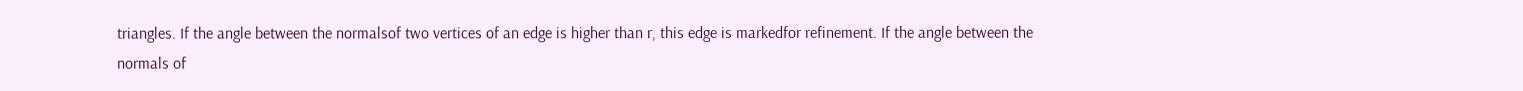triangles. If the angle between the normalsof two vertices of an edge is higher than r, this edge is markedfor refinement. If the angle between the normals of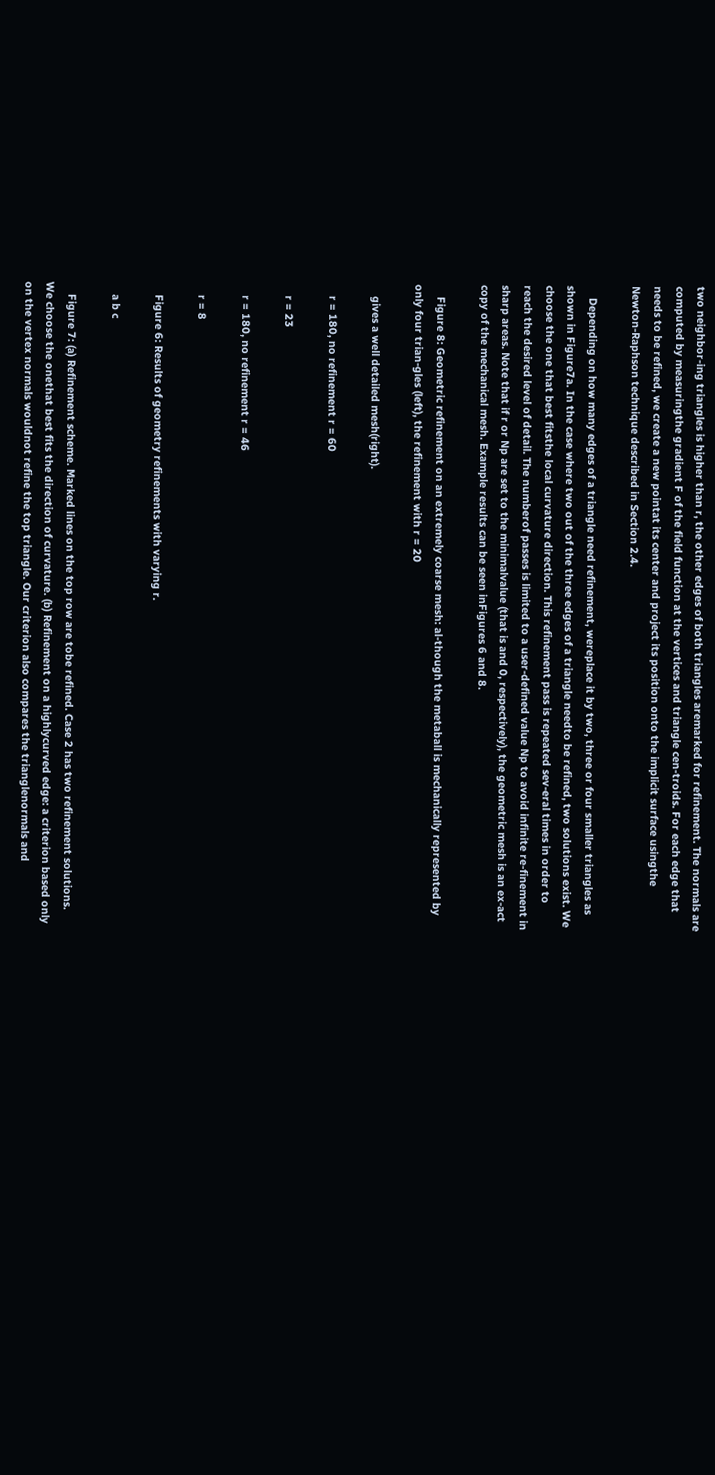two neighbor-ing triangles is higher than r, the other edges of both triangles aremarked for refinement. The normals are computed by measuringthe gradient F of the field function at the vertices and triangle cen-troids. For each edge that needs to be refined, we create a new pointat its center and project its position onto the implicit surface usingthe Newton-Raphson technique described in Section 2.4.

    Depending on how many edges of a triangle need refinement, wereplace it by two, three or four smaller triangles as shown in Figure7a. In the case where two out of the three edges of a triangle needto be refined, two solutions exist. We choose the one that best fitsthe local curvature direction. This refinement pass is repeated sev-eral times in order to reach the desired level of detail. The numberof passes is limited to a user-defined value Np to avoid infinite re-finement in sharp areas. Note that if r or Np are set to the minimalvalue (that is and 0, respectively), the geometric mesh is an ex-act copy of the mechanical mesh. Example results can be seen inFigures 6 and 8.

    Figure 8: Geometric refinement on an extremely coarse mesh: al-though the metaball is mechanically represented by only four trian-gles (left), the refinement with r = 20

    gives a well detailed mesh(right).

    r = 180, no refinement r = 60

    r = 23

    r = 180, no refinement r = 46

    r = 8

    Figure 6: Results of geometry refinements with varying r.

    a b c

    Figure 7: (a) Refinement scheme. Marked lines on the top row are tobe refined. Case 2 has two refinement solutions. We choose the onethat best fits the direction of curvature. (b) Refinement on a highlycurved edge: a criterion based only on the vertex normals wouldnot refine the top triangle. Our criterion also compares the trianglenormals and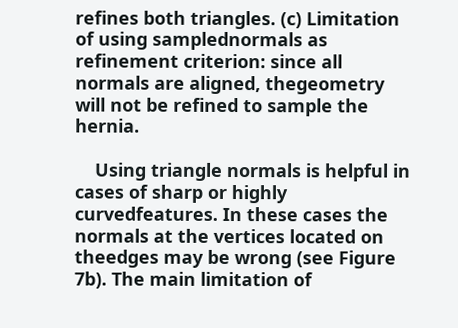refines both triangles. (c) Limitation of using samplednormals as refinement criterion: since all normals are aligned, thegeometry will not be refined to sample the hernia.

    Using triangle normals is helpful in cases of sharp or highly curvedfeatures. In these cases the normals at the vertices located on theedges may be wrong (see Figure 7b). The main limitation of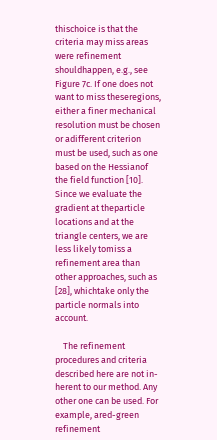thischoice is that the criteria may miss areas were refinement shouldhappen, e.g., see Figure 7c. If one does not want to miss theseregions, either a finer mechanical resolution must be chosen or adifferent criterion must be used, such as one based on the Hessianof the field function [10]. Since we evaluate the gradient at theparticle locations and at the triangle centers, we are less likely tomiss a refinement area than other approaches, such as [28], whichtake only the particle normals into account.

    The refinement procedures and criteria described here are not in-herent to our method. Any other one can be used. For example, ared-green refinement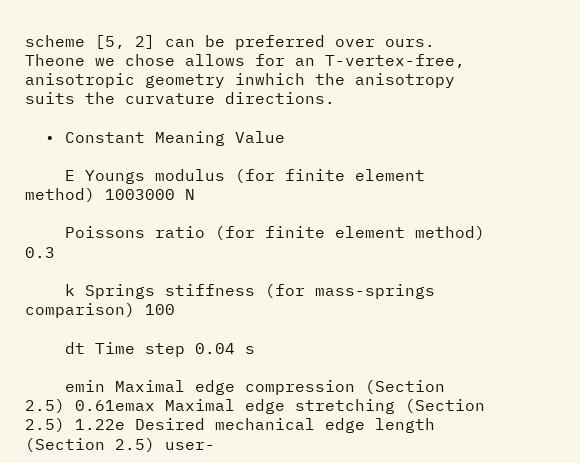scheme [5, 2] can be preferred over ours. Theone we chose allows for an T-vertex-free, anisotropic geometry inwhich the anisotropy suits the curvature directions.

  • Constant Meaning Value

    E Youngs modulus (for finite element method) 1003000 N

    Poissons ratio (for finite element method) 0.3

    k Springs stiffness (for mass-springs comparison) 100

    dt Time step 0.04 s

    emin Maximal edge compression (Section 2.5) 0.61emax Maximal edge stretching (Section 2.5) 1.22e Desired mechanical edge length (Section 2.5) user-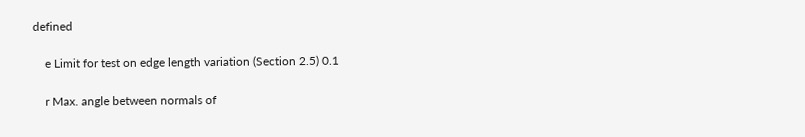defined

    e Limit for test on edge length variation (Section 2.5) 0.1

    r Max. angle between normals of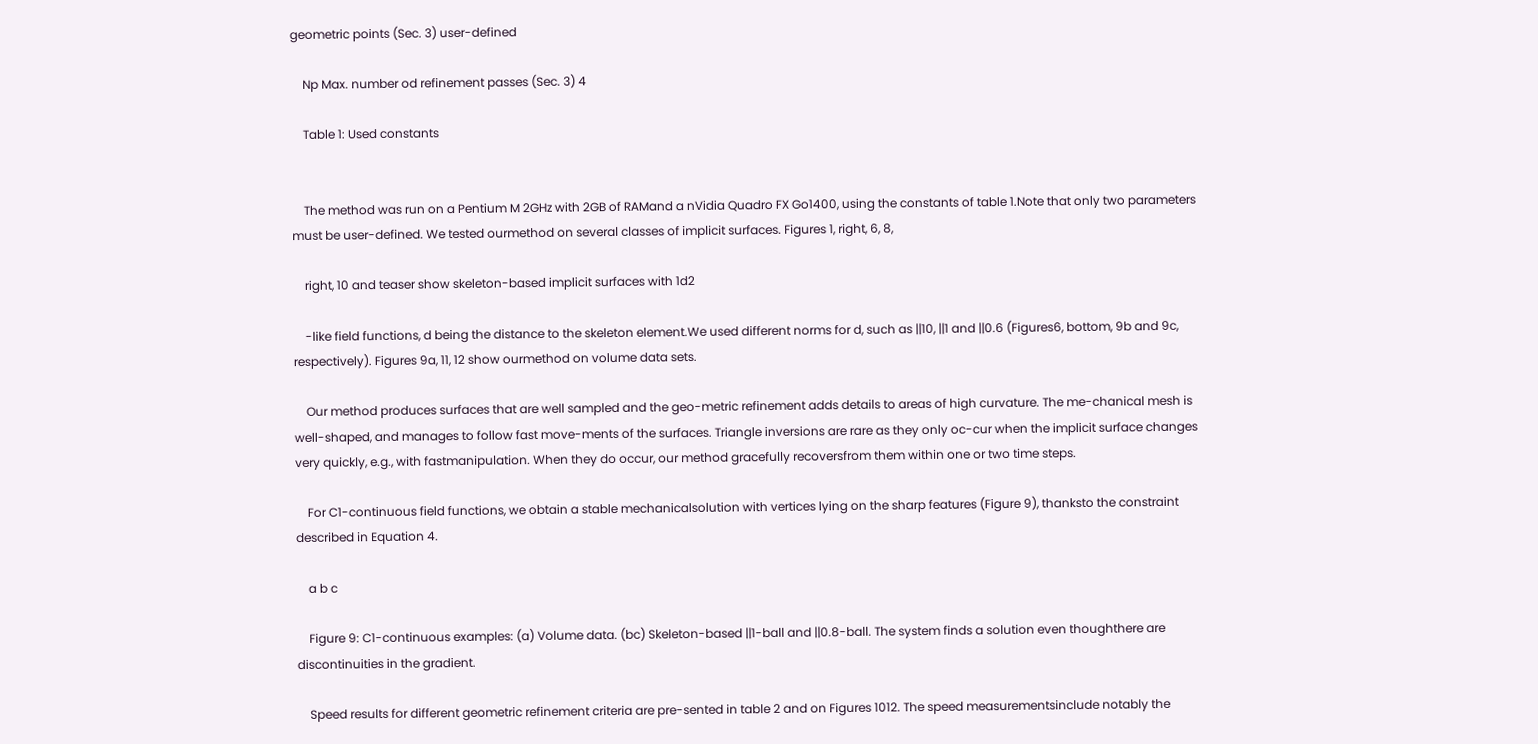geometric points (Sec. 3) user-defined

    Np Max. number od refinement passes (Sec. 3) 4

    Table 1: Used constants


    The method was run on a Pentium M 2GHz with 2GB of RAMand a nVidia Quadro FX Go1400, using the constants of table 1.Note that only two parameters must be user-defined. We tested ourmethod on several classes of implicit surfaces. Figures 1, right, 6, 8,

    right, 10 and teaser show skeleton-based implicit surfaces with 1d2

    -like field functions, d being the distance to the skeleton element.We used different norms for d, such as ||10, ||1 and ||0.6 (Figures6, bottom, 9b and 9c, respectively). Figures 9a, 11, 12 show ourmethod on volume data sets.

    Our method produces surfaces that are well sampled and the geo-metric refinement adds details to areas of high curvature. The me-chanical mesh is well-shaped, and manages to follow fast move-ments of the surfaces. Triangle inversions are rare as they only oc-cur when the implicit surface changes very quickly, e.g., with fastmanipulation. When they do occur, our method gracefully recoversfrom them within one or two time steps.

    For C1-continuous field functions, we obtain a stable mechanicalsolution with vertices lying on the sharp features (Figure 9), thanksto the constraint described in Equation 4.

    a b c

    Figure 9: C1-continuous examples: (a) Volume data. (bc) Skeleton-based ||1-ball and ||0.8-ball. The system finds a solution even thoughthere are discontinuities in the gradient.

    Speed results for different geometric refinement criteria are pre-sented in table 2 and on Figures 1012. The speed measurementsinclude notably the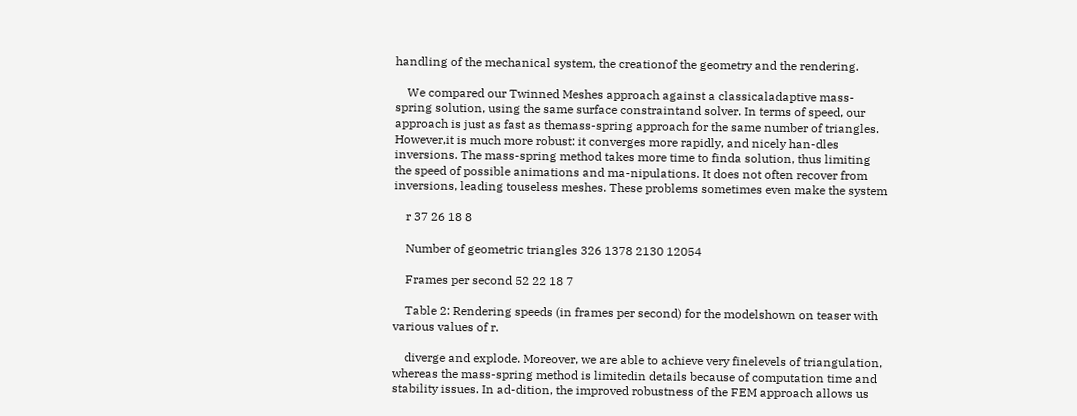handling of the mechanical system, the creationof the geometry and the rendering.

    We compared our Twinned Meshes approach against a classicaladaptive mass-spring solution, using the same surface constraintand solver. In terms of speed, our approach is just as fast as themass-spring approach for the same number of triangles. However,it is much more robust: it converges more rapidly, and nicely han-dles inversions. The mass-spring method takes more time to finda solution, thus limiting the speed of possible animations and ma-nipulations. It does not often recover from inversions, leading touseless meshes. These problems sometimes even make the system

    r 37 26 18 8

    Number of geometric triangles 326 1378 2130 12054

    Frames per second 52 22 18 7

    Table 2: Rendering speeds (in frames per second) for the modelshown on teaser with various values of r.

    diverge and explode. Moreover, we are able to achieve very finelevels of triangulation, whereas the mass-spring method is limitedin details because of computation time and stability issues. In ad-dition, the improved robustness of the FEM approach allows us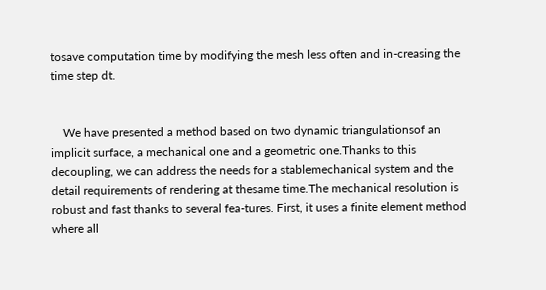tosave computation time by modifying the mesh less often and in-creasing the time step dt.


    We have presented a method based on two dynamic triangulationsof an implicit surface, a mechanical one and a geometric one.Thanks to this decoupling, we can address the needs for a stablemechanical system and the detail requirements of rendering at thesame time.The mechanical resolution is robust and fast thanks to several fea-tures. First, it uses a finite element method where all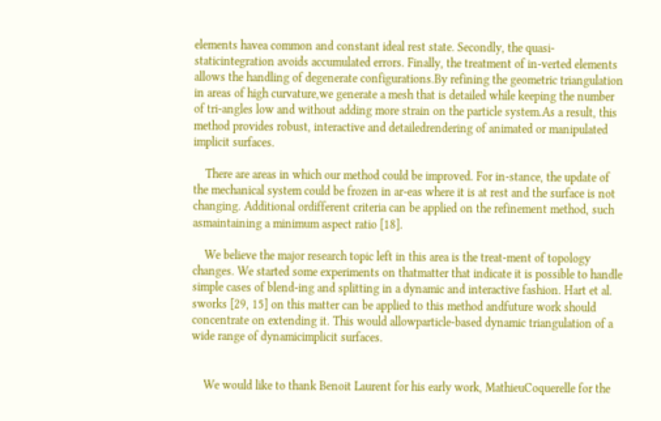elements havea common and constant ideal rest state. Secondly, the quasi-staticintegration avoids accumulated errors. Finally, the treatment of in-verted elements allows the handling of degenerate configurations.By refining the geometric triangulation in areas of high curvature,we generate a mesh that is detailed while keeping the number of tri-angles low and without adding more strain on the particle system.As a result, this method provides robust, interactive and detailedrendering of animated or manipulated implicit surfaces.

    There are areas in which our method could be improved. For in-stance, the update of the mechanical system could be frozen in ar-eas where it is at rest and the surface is not changing. Additional ordifferent criteria can be applied on the refinement method, such asmaintaining a minimum aspect ratio [18].

    We believe the major research topic left in this area is the treat-ment of topology changes. We started some experiments on thatmatter that indicate it is possible to handle simple cases of blend-ing and splitting in a dynamic and interactive fashion. Hart et al. sworks [29, 15] on this matter can be applied to this method andfuture work should concentrate on extending it. This would allowparticle-based dynamic triangulation of a wide range of dynamicimplicit surfaces.


    We would like to thank Benoit Laurent for his early work, MathieuCoquerelle for the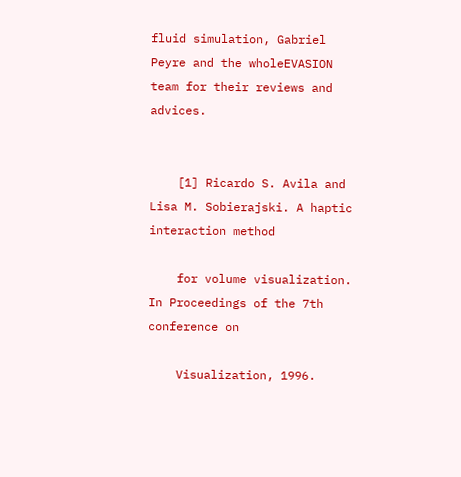fluid simulation, Gabriel Peyre and the wholeEVASION team for their reviews and advices.


    [1] Ricardo S. Avila and Lisa M. Sobierajski. A haptic interaction method

    for volume visualization. In Proceedings of the 7th conference on

    Visualization, 1996.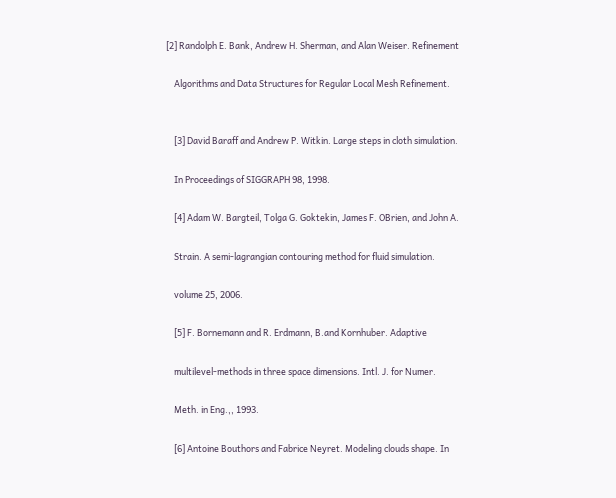[2] Randolph E. Bank, Andrew H. Sherman, and Alan Weiser. Refinement

    Algorithms and Data Structures for Regular Local Mesh Refinement.


    [3] David Baraff and Andrew P. Witkin. Large steps in cloth simulation.

    In Proceedings of SIGGRAPH 98, 1998.

    [4] Adam W. Bargteil, Tolga G. Goktekin, James F. OBrien, and John A.

    Strain. A semi-lagrangian contouring method for fluid simulation.

    volume 25, 2006.

    [5] F. Bornemann and R. Erdmann, B.and Kornhuber. Adaptive

    multilevel-methods in three space dimensions. Intl. J. for Numer.

    Meth. in Eng.,, 1993.

    [6] Antoine Bouthors and Fabrice Neyret. Modeling clouds shape. In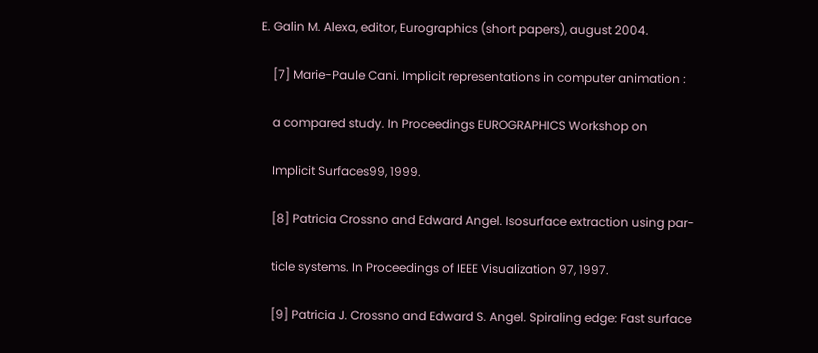E. Galin M. Alexa, editor, Eurographics (short papers), august 2004.

    [7] Marie-Paule Cani. Implicit representations in computer animation :

    a compared study. In Proceedings EUROGRAPHICS Workshop on

    Implicit Surfaces99, 1999.

    [8] Patricia Crossno and Edward Angel. Isosurface extraction using par-

    ticle systems. In Proceedings of IEEE Visualization 97, 1997.

    [9] Patricia J. Crossno and Edward S. Angel. Spiraling edge: Fast surface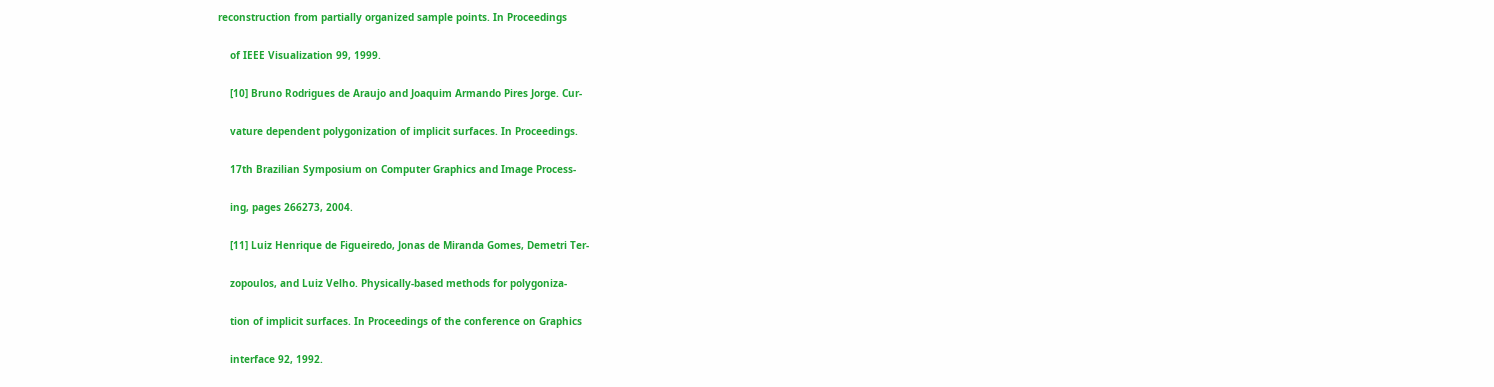reconstruction from partially organized sample points. In Proceedings

    of IEEE Visualization 99, 1999.

    [10] Bruno Rodrigues de Araujo and Joaquim Armando Pires Jorge. Cur-

    vature dependent polygonization of implicit surfaces. In Proceedings.

    17th Brazilian Symposium on Computer Graphics and Image Process-

    ing, pages 266273, 2004.

    [11] Luiz Henrique de Figueiredo, Jonas de Miranda Gomes, Demetri Ter-

    zopoulos, and Luiz Velho. Physically-based methods for polygoniza-

    tion of implicit surfaces. In Proceedings of the conference on Graphics

    interface 92, 1992.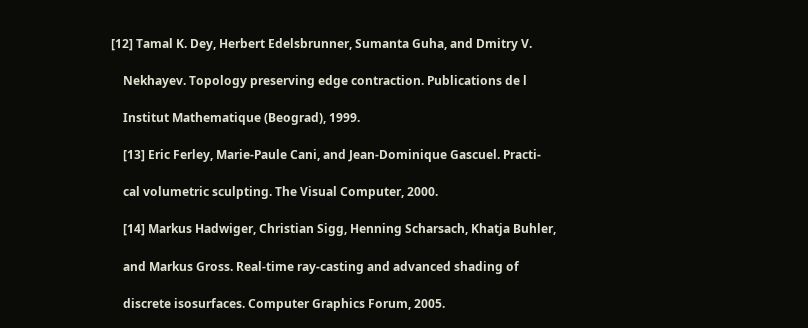[12] Tamal K. Dey, Herbert Edelsbrunner, Sumanta Guha, and Dmitry V.

    Nekhayev. Topology preserving edge contraction. Publications de l

    Institut Mathematique (Beograd), 1999.

    [13] Eric Ferley, Marie-Paule Cani, and Jean-Dominique Gascuel. Practi-

    cal volumetric sculpting. The Visual Computer, 2000.

    [14] Markus Hadwiger, Christian Sigg, Henning Scharsach, Khatja Buhler,

    and Markus Gross. Real-time ray-casting and advanced shading of

    discrete isosurfaces. Computer Graphics Forum, 2005.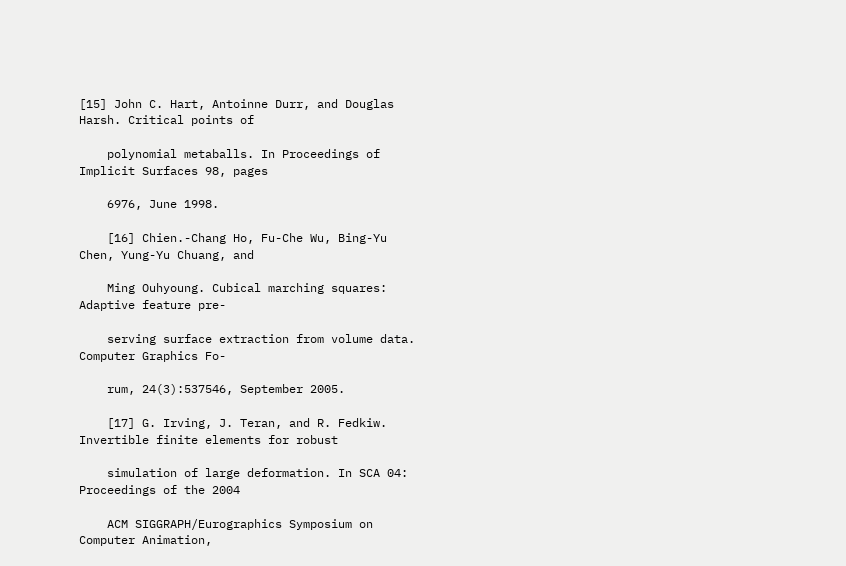[15] John C. Hart, Antoinne Durr, and Douglas Harsh. Critical points of

    polynomial metaballs. In Proceedings of Implicit Surfaces 98, pages

    6976, June 1998.

    [16] Chien.-Chang Ho, Fu-Che Wu, Bing-Yu Chen, Yung-Yu Chuang, and

    Ming Ouhyoung. Cubical marching squares: Adaptive feature pre-

    serving surface extraction from volume data. Computer Graphics Fo-

    rum, 24(3):537546, September 2005.

    [17] G. Irving, J. Teran, and R. Fedkiw. Invertible finite elements for robust

    simulation of large deformation. In SCA 04: Proceedings of the 2004

    ACM SIGGRAPH/Eurographics Symposium on Computer Animation,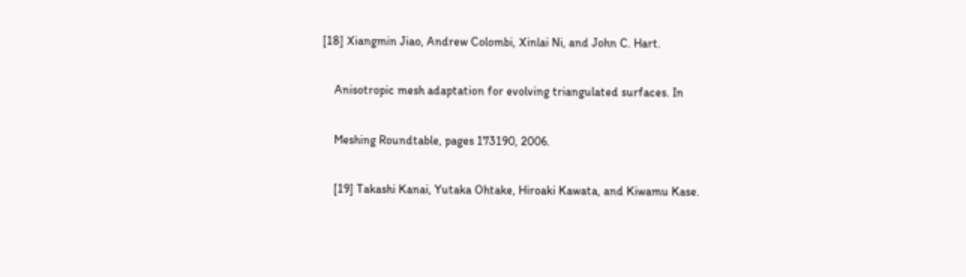[18] Xiangmin Jiao, Andrew Colombi, Xinlai Ni, and John C. Hart.

    Anisotropic mesh adaptation for evolving triangulated surfaces. In

    Meshing Roundtable, pages 173190, 2006.

    [19] Takashi Kanai, Yutaka Ohtake, Hiroaki Kawata, and Kiwamu Kase.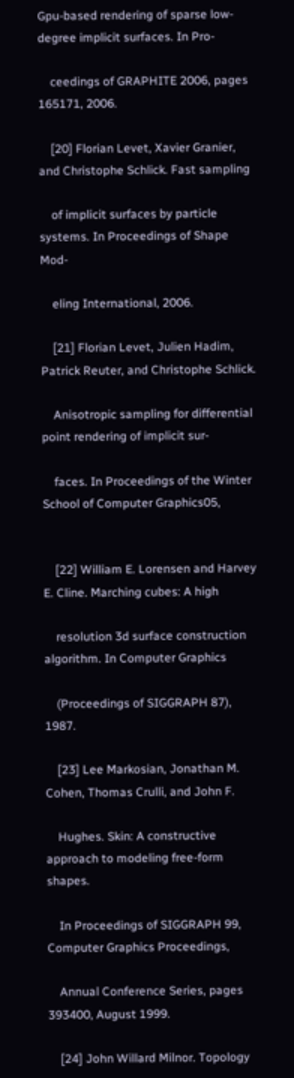Gpu-based rendering of sparse low-degree implicit surfaces. In Pro-

    ceedings of GRAPHITE 2006, pages 165171, 2006.

    [20] Florian Levet, Xavier Granier, and Christophe Schlick. Fast sampling

    of implicit surfaces by particle systems. In Proceedings of Shape Mod-

    eling International, 2006.

    [21] Florian Levet, Julien Hadim, Patrick Reuter, and Christophe Schlick.

    Anisotropic sampling for differential point rendering of implicit sur-

    faces. In Proceedings of the Winter School of Computer Graphics05,


    [22] William E. Lorensen and Harvey E. Cline. Marching cubes: A high

    resolution 3d surface construction algorithm. In Computer Graphics

    (Proceedings of SIGGRAPH 87), 1987.

    [23] Lee Markosian, Jonathan M. Cohen, Thomas Crulli, and John F.

    Hughes. Skin: A constructive approach to modeling free-form shapes.

    In Proceedings of SIGGRAPH 99, Computer Graphics Proceedings,

    Annual Conference Series, pages 393400, August 1999.

    [24] John Willard Milnor. Topology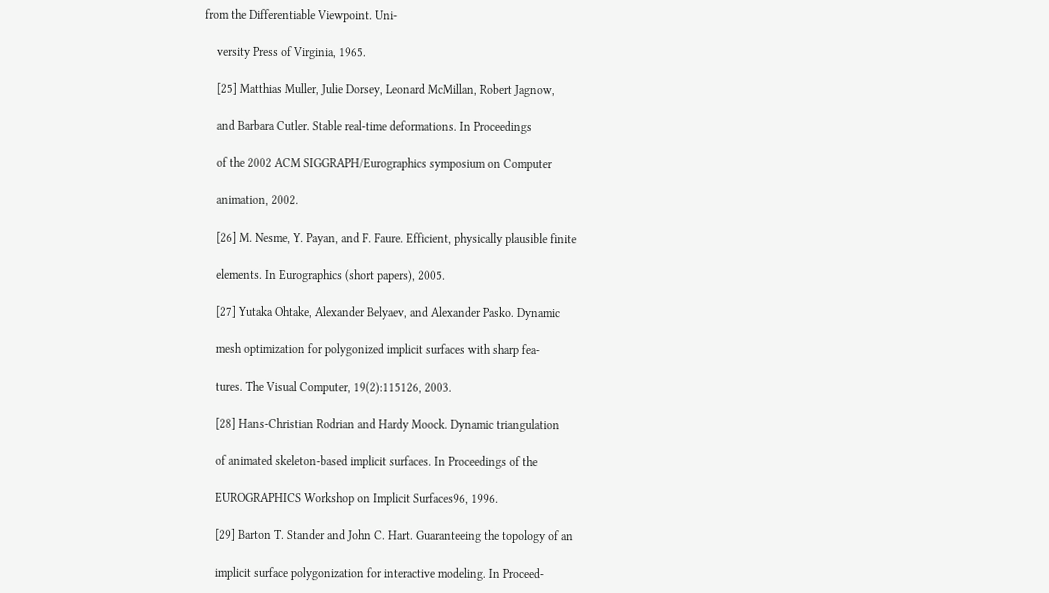from the Differentiable Viewpoint. Uni-

    versity Press of Virginia, 1965.

    [25] Matthias Muller, Julie Dorsey, Leonard McMillan, Robert Jagnow,

    and Barbara Cutler. Stable real-time deformations. In Proceedings

    of the 2002 ACM SIGGRAPH/Eurographics symposium on Computer

    animation, 2002.

    [26] M. Nesme, Y. Payan, and F. Faure. Efficient, physically plausible finite

    elements. In Eurographics (short papers), 2005.

    [27] Yutaka Ohtake, Alexander Belyaev, and Alexander Pasko. Dynamic

    mesh optimization for polygonized implicit surfaces with sharp fea-

    tures. The Visual Computer, 19(2):115126, 2003.

    [28] Hans-Christian Rodrian and Hardy Moock. Dynamic triangulation

    of animated skeleton-based implicit surfaces. In Proceedings of the

    EUROGRAPHICS Workshop on Implicit Surfaces96, 1996.

    [29] Barton T. Stander and John C. Hart. Guaranteeing the topology of an

    implicit surface polygonization for interactive modeling. In Proceed-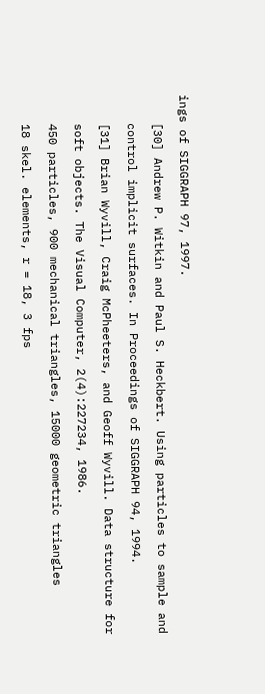ings of SIGGRAPH 97, 1997.

    [30] Andrew P. Witkin and Paul S. Heckbert. Using particles to sample and

    control implicit surfaces. In Proceedings of SIGGRAPH 94, 1994.

    [31] Brian Wyvill, Craig McPheeters, and Geoff Wyvill. Data structure for

    soft objects. The Visual Computer, 2(4):227234, 1986.

    450 particles, 900 mechanical triangles, 15000 geometric triangles

    18 skel. elements, r = 18, 3 fps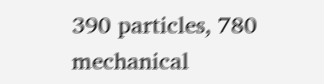390 particles, 780 mechanical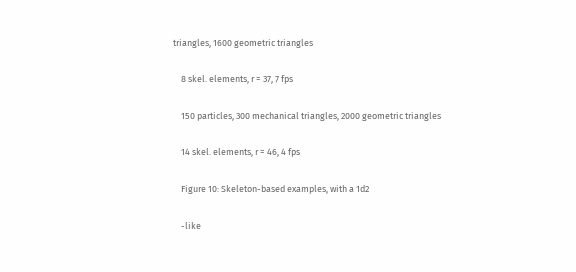triangles, 1600 geometric triangles

    8 skel. elements, r = 37, 7 fps

    150 particles, 300 mechanical triangles, 2000 geometric triangles

    14 skel. elements, r = 46, 4 fps

    Figure 10: Skeleton-based examples, with a 1d2

    -like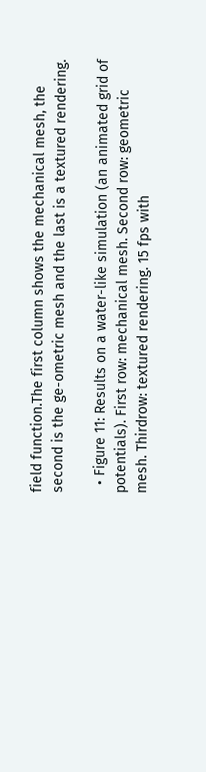field function.The first column shows the mechanical mesh, the second is the ge-ometric mesh and the last is a textured rendering.

  • Figure 11: Results on a water-like simulation (an animated grid of potentials). First row: mechanical mesh. Second row: geometric mesh. Thirdrow: textured rendering. 15 fps with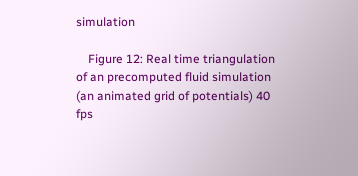simulation

    Figure 12: Real time triangulation of an precomputed fluid simulation (an animated grid of potentials) 40 fps